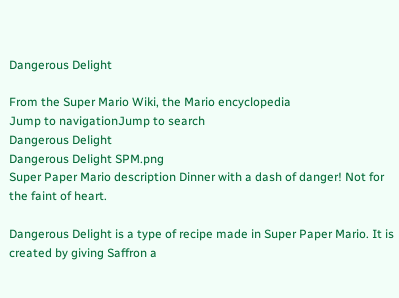Dangerous Delight

From the Super Mario Wiki, the Mario encyclopedia
Jump to navigationJump to search
Dangerous Delight
Dangerous Delight SPM.png
Super Paper Mario description Dinner with a dash of danger! Not for the faint of heart.

Dangerous Delight is a type of recipe made in Super Paper Mario. It is created by giving Saffron a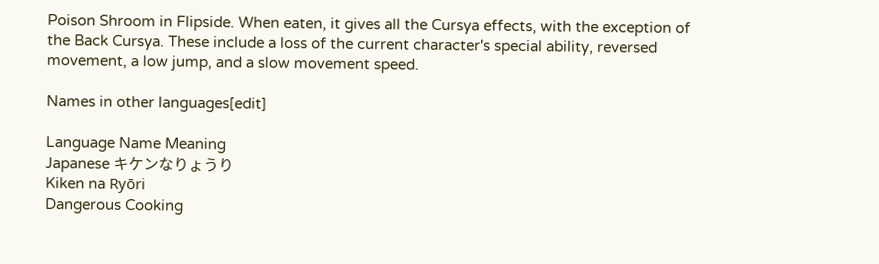Poison Shroom in Flipside. When eaten, it gives all the Cursya effects, with the exception of the Back Cursya. These include a loss of the current character's special ability, reversed movement, a low jump, and a slow movement speed.

Names in other languages[edit]

Language Name Meaning
Japanese キケンなりょうり
Kiken na Ryōri
Dangerous Cooking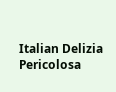Italian Delizia Pericolosa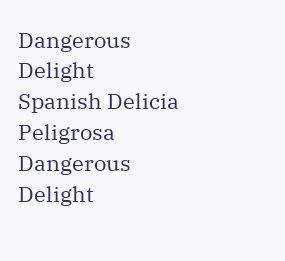Dangerous Delight
Spanish Delicia Peligrosa Dangerous Delight